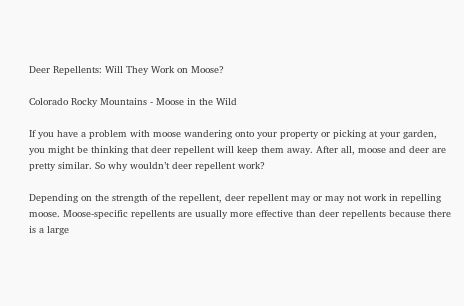Deer Repellents: Will They Work on Moose?

Colorado Rocky Mountains - Moose in the Wild

If you have a problem with moose wandering onto your property or picking at your garden, you might be thinking that deer repellent will keep them away. After all, moose and deer are pretty similar. So why wouldn’t deer repellent work?

Depending on the strength of the repellent, deer repellent may or may not work in repelling moose. Moose-specific repellents are usually more effective than deer repellents because there is a large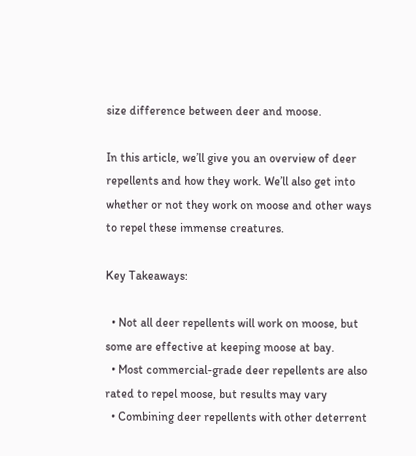size difference between deer and moose.

In this article, we’ll give you an overview of deer repellents and how they work. We’ll also get into whether or not they work on moose and other ways to repel these immense creatures.

Key Takeaways:

  • Not all deer repellents will work on moose, but some are effective at keeping moose at bay.
  • Most commercial-grade deer repellents are also rated to repel moose, but results may vary
  • Combining deer repellents with other deterrent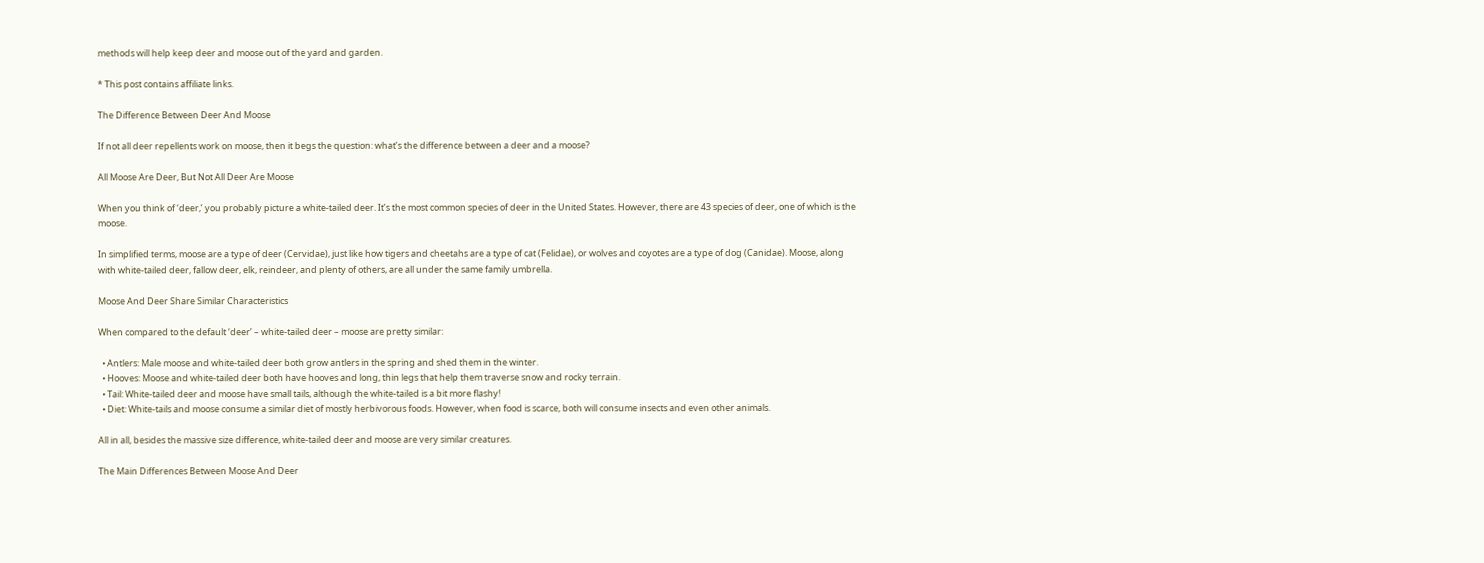methods will help keep deer and moose out of the yard and garden.

* This post contains affiliate links.

The Difference Between Deer And Moose

If not all deer repellents work on moose, then it begs the question: what’s the difference between a deer and a moose?

All Moose Are Deer, But Not All Deer Are Moose

When you think of ‘deer,’ you probably picture a white-tailed deer. It’s the most common species of deer in the United States. However, there are 43 species of deer, one of which is the moose.

In simplified terms, moose are a type of deer (Cervidae), just like how tigers and cheetahs are a type of cat (Felidae), or wolves and coyotes are a type of dog (Canidae). Moose, along with white-tailed deer, fallow deer, elk, reindeer, and plenty of others, are all under the same family umbrella.

Moose And Deer Share Similar Characteristics

When compared to the default ‘deer’ – white-tailed deer – moose are pretty similar:

  • Antlers: Male moose and white-tailed deer both grow antlers in the spring and shed them in the winter.
  • Hooves: Moose and white-tailed deer both have hooves and long, thin legs that help them traverse snow and rocky terrain.
  • Tail: White-tailed deer and moose have small tails, although the white-tailed is a bit more flashy!
  • Diet: White-tails and moose consume a similar diet of mostly herbivorous foods. However, when food is scarce, both will consume insects and even other animals.

All in all, besides the massive size difference, white-tailed deer and moose are very similar creatures.

The Main Differences Between Moose And Deer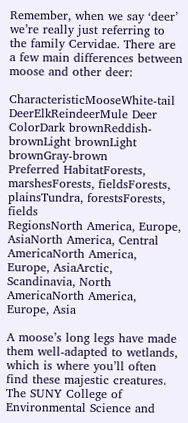Remember, when we say ‘deer’ we’re really just referring to the family Cervidae. There are a few main differences between moose and other deer:

CharacteristicMooseWhite-tail DeerElkReindeerMule Deer
ColorDark brownReddish-brownLight brownLight brownGray-brown
Preferred HabitatForests, marshesForests, fieldsForests, plainsTundra, forestsForests, fields
RegionsNorth America, Europe, AsiaNorth America, Central AmericaNorth America, Europe, AsiaArctic, Scandinavia, North AmericaNorth America, Europe, Asia

A moose’s long legs have made them well-adapted to wetlands, which is where you’ll often find these majestic creatures. The SUNY College of Environmental Science and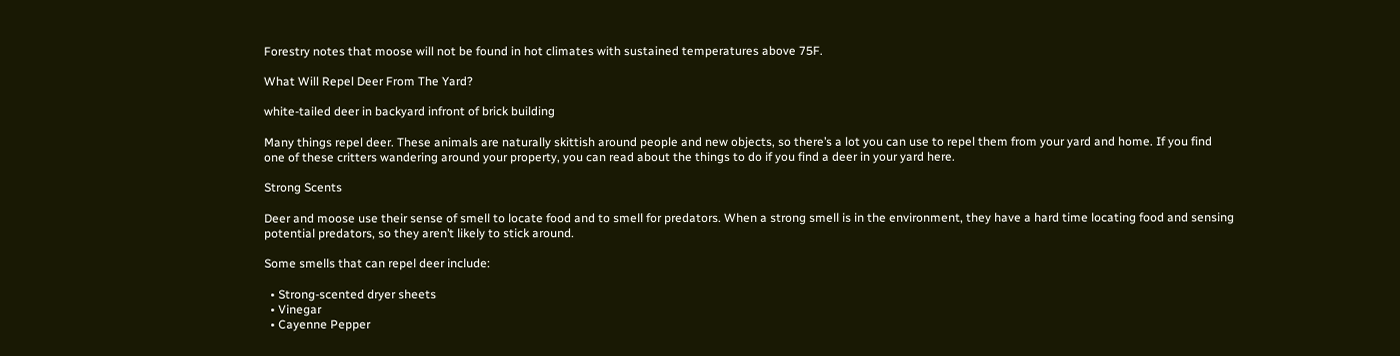Forestry notes that moose will not be found in hot climates with sustained temperatures above 75F.

What Will Repel Deer From The Yard?

white-tailed deer in backyard infront of brick building

Many things repel deer. These animals are naturally skittish around people and new objects, so there’s a lot you can use to repel them from your yard and home. If you find one of these critters wandering around your property, you can read about the things to do if you find a deer in your yard here.

Strong Scents

Deer and moose use their sense of smell to locate food and to smell for predators. When a strong smell is in the environment, they have a hard time locating food and sensing potential predators, so they aren’t likely to stick around.

Some smells that can repel deer include:

  • Strong-scented dryer sheets
  • Vinegar
  • Cayenne Pepper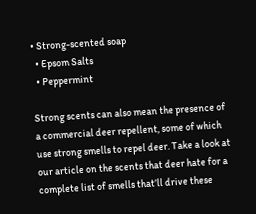• Strong-scented soap
  • Epsom Salts
  • Peppermint

Strong scents can also mean the presence of a commercial deer repellent, some of which use strong smells to repel deer. Take a look at our article on the scents that deer hate for a complete list of smells that’ll drive these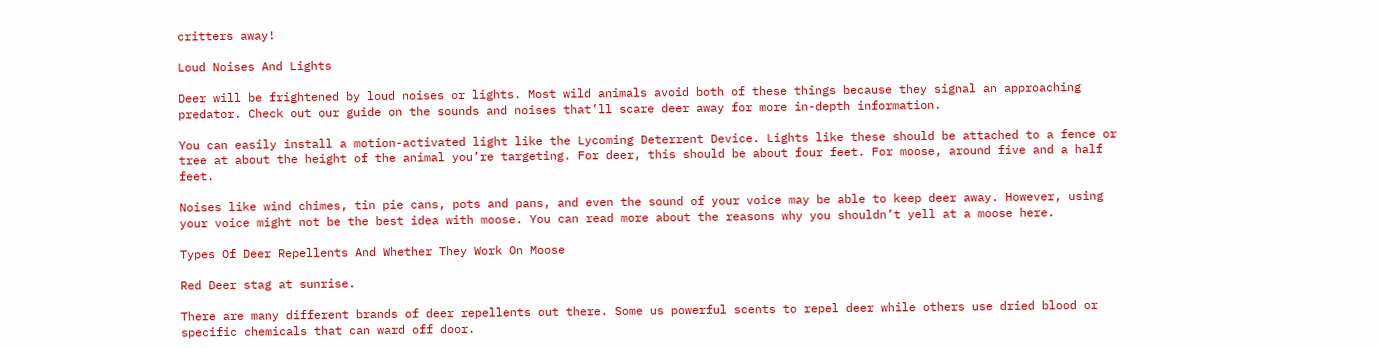critters away!

Loud Noises And Lights

Deer will be frightened by loud noises or lights. Most wild animals avoid both of these things because they signal an approaching predator. Check out our guide on the sounds and noises that’ll scare deer away for more in-depth information.

You can easily install a motion-activated light like the Lycoming Deterrent Device. Lights like these should be attached to a fence or tree at about the height of the animal you’re targeting. For deer, this should be about four feet. For moose, around five and a half feet.

Noises like wind chimes, tin pie cans, pots and pans, and even the sound of your voice may be able to keep deer away. However, using your voice might not be the best idea with moose. You can read more about the reasons why you shouldn’t yell at a moose here.

Types Of Deer Repellents And Whether They Work On Moose

Red Deer stag at sunrise.

There are many different brands of deer repellents out there. Some us powerful scents to repel deer while others use dried blood or specific chemicals that can ward off door.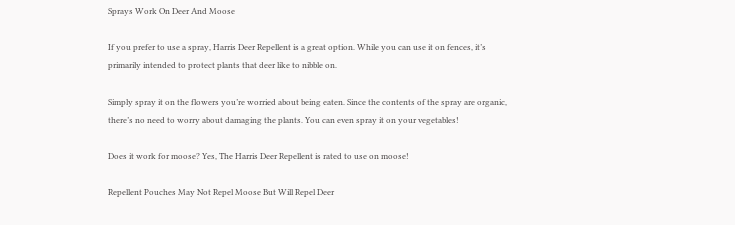Sprays Work On Deer And Moose

If you prefer to use a spray, Harris Deer Repellent is a great option. While you can use it on fences, it’s primarily intended to protect plants that deer like to nibble on.

Simply spray it on the flowers you’re worried about being eaten. Since the contents of the spray are organic, there’s no need to worry about damaging the plants. You can even spray it on your vegetables!

Does it work for moose? Yes, The Harris Deer Repellent is rated to use on moose!

Repellent Pouches May Not Repel Moose But Will Repel Deer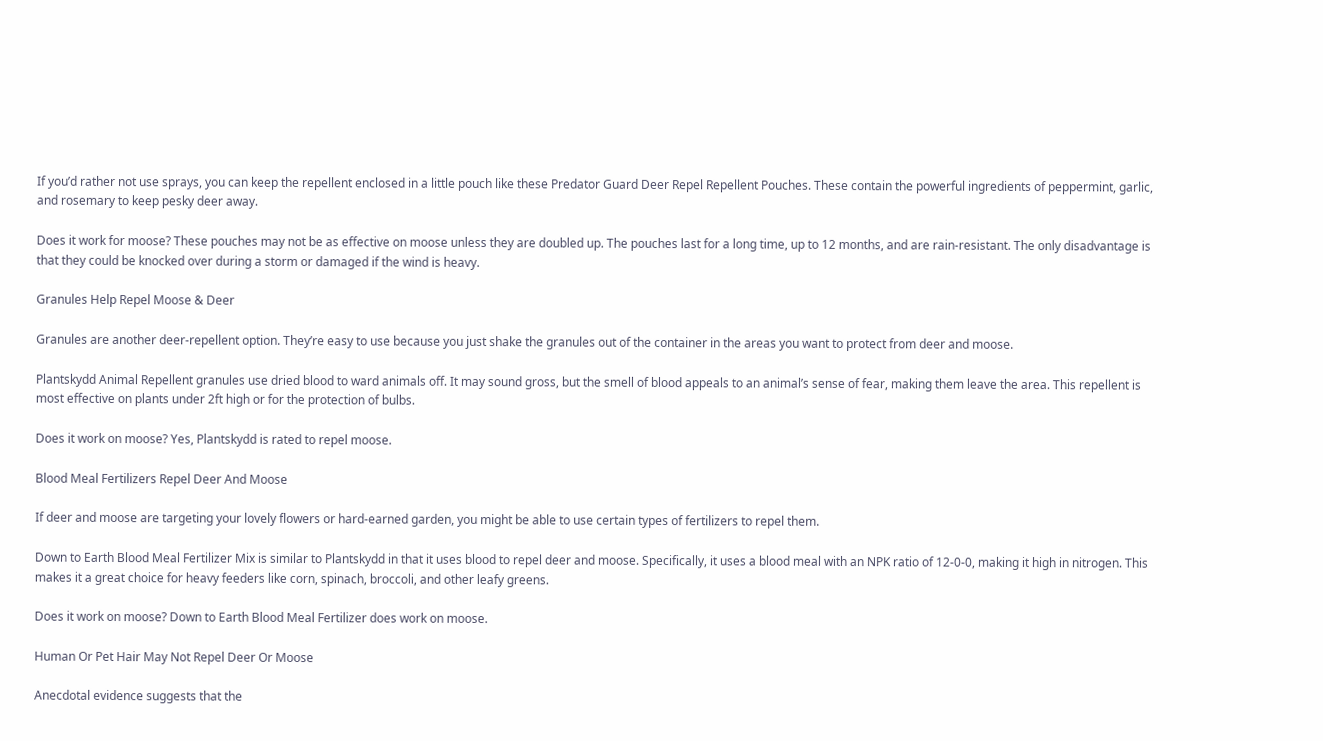If you’d rather not use sprays, you can keep the repellent enclosed in a little pouch like these Predator Guard Deer Repel Repellent Pouches. These contain the powerful ingredients of peppermint, garlic, and rosemary to keep pesky deer away.

Does it work for moose? These pouches may not be as effective on moose unless they are doubled up. The pouches last for a long time, up to 12 months, and are rain-resistant. The only disadvantage is that they could be knocked over during a storm or damaged if the wind is heavy.

Granules Help Repel Moose & Deer

Granules are another deer-repellent option. They’re easy to use because you just shake the granules out of the container in the areas you want to protect from deer and moose.

Plantskydd Animal Repellent granules use dried blood to ward animals off. It may sound gross, but the smell of blood appeals to an animal’s sense of fear, making them leave the area. This repellent is most effective on plants under 2ft high or for the protection of bulbs.

Does it work on moose? Yes, Plantskydd is rated to repel moose.

Blood Meal Fertilizers Repel Deer And Moose

If deer and moose are targeting your lovely flowers or hard-earned garden, you might be able to use certain types of fertilizers to repel them.

Down to Earth Blood Meal Fertilizer Mix is similar to Plantskydd in that it uses blood to repel deer and moose. Specifically, it uses a blood meal with an NPK ratio of 12-0-0, making it high in nitrogen. This makes it a great choice for heavy feeders like corn, spinach, broccoli, and other leafy greens.

Does it work on moose? Down to Earth Blood Meal Fertilizer does work on moose.

Human Or Pet Hair May Not Repel Deer Or Moose

Anecdotal evidence suggests that the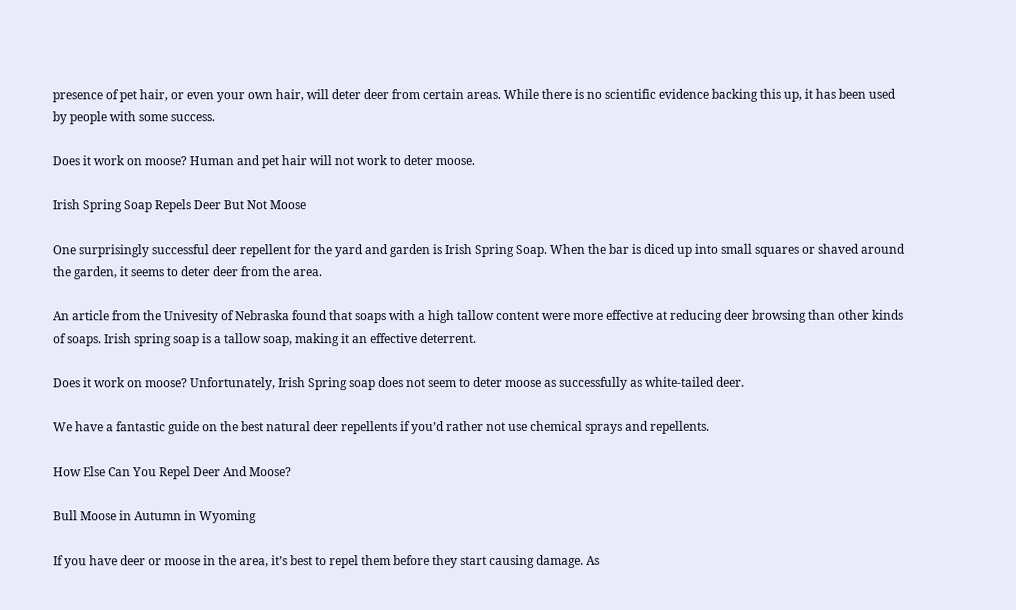presence of pet hair, or even your own hair, will deter deer from certain areas. While there is no scientific evidence backing this up, it has been used by people with some success.

Does it work on moose? Human and pet hair will not work to deter moose.

Irish Spring Soap Repels Deer But Not Moose

One surprisingly successful deer repellent for the yard and garden is Irish Spring Soap. When the bar is diced up into small squares or shaved around the garden, it seems to deter deer from the area.

An article from the Univesity of Nebraska found that soaps with a high tallow content were more effective at reducing deer browsing than other kinds of soaps. Irish spring soap is a tallow soap, making it an effective deterrent.

Does it work on moose? Unfortunately, Irish Spring soap does not seem to deter moose as successfully as white-tailed deer.

We have a fantastic guide on the best natural deer repellents if you’d rather not use chemical sprays and repellents.

How Else Can You Repel Deer And Moose?

Bull Moose in Autumn in Wyoming

If you have deer or moose in the area, it’s best to repel them before they start causing damage. As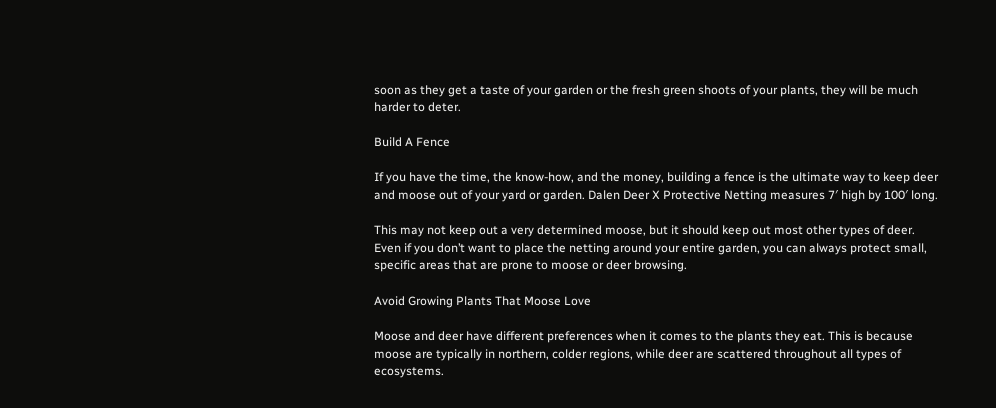soon as they get a taste of your garden or the fresh green shoots of your plants, they will be much harder to deter.

Build A Fence

If you have the time, the know-how, and the money, building a fence is the ultimate way to keep deer and moose out of your yard or garden. Dalen Deer X Protective Netting measures 7′ high by 100′ long.

This may not keep out a very determined moose, but it should keep out most other types of deer. Even if you don’t want to place the netting around your entire garden, you can always protect small, specific areas that are prone to moose or deer browsing.

Avoid Growing Plants That Moose Love

Moose and deer have different preferences when it comes to the plants they eat. This is because moose are typically in northern, colder regions, while deer are scattered throughout all types of ecosystems.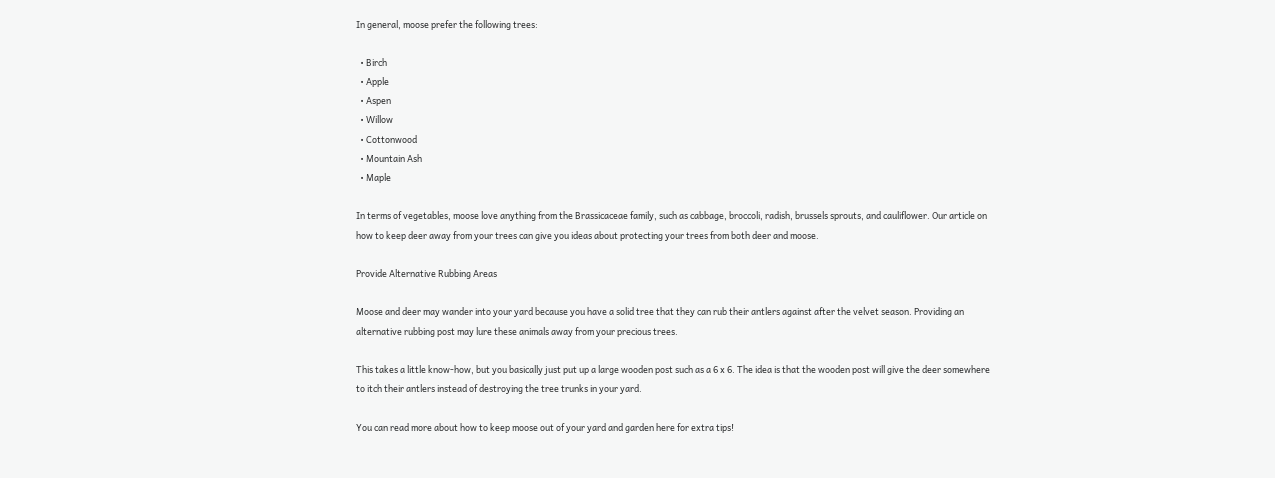In general, moose prefer the following trees:

  • Birch
  • Apple
  • Aspen
  • Willow
  • Cottonwood
  • Mountain Ash
  • Maple

In terms of vegetables, moose love anything from the Brassicaceae family, such as cabbage, broccoli, radish, brussels sprouts, and cauliflower. Our article on how to keep deer away from your trees can give you ideas about protecting your trees from both deer and moose.

Provide Alternative Rubbing Areas

Moose and deer may wander into your yard because you have a solid tree that they can rub their antlers against after the velvet season. Providing an alternative rubbing post may lure these animals away from your precious trees.

This takes a little know-how, but you basically just put up a large wooden post such as a 6 x 6. The idea is that the wooden post will give the deer somewhere to itch their antlers instead of destroying the tree trunks in your yard.

You can read more about how to keep moose out of your yard and garden here for extra tips!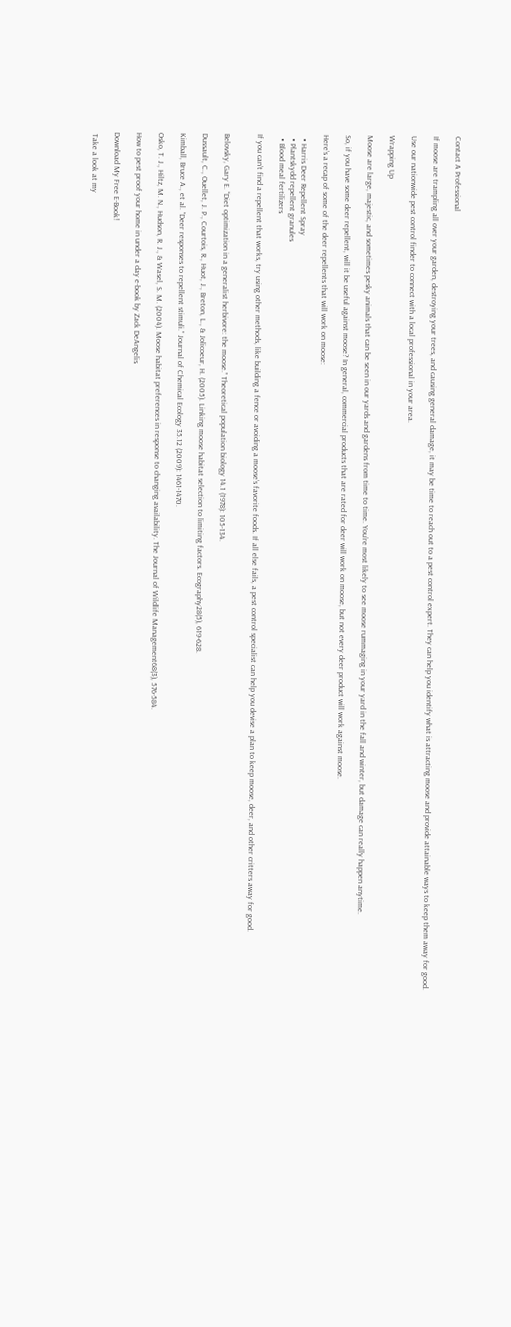Contact A Professional

If moose are trampling all over your garden, destroying your trees, and causing general damage, it may be time to reach out to a pest control expert. They can help you identify what is attracting moose and provide attainable ways to keep them away for good.

Use our nationwide pest control finder to connect with a local professional in your area.

Wrapping Up

Moose are large, majestic, and sometimes pesky animals that can be seen in our yards and gardens from time to time. You’re most likely to see moose rummaging in your yard in the fall and winter, but damage can really happen anytime.

So, if you have some deer repellent, will it be useful against moose? In general, commercial products that are rated for deer will work on moose, but not every deer product will work against moose.

Here’s a recap of some of the deer repellents that will work on moose:

  • Harris Deer Repellent Spray
  • Plantskydd repellent granules
  • Blood meal fertilizers

If you can’t find a repellent that works, try using other methods, like building a fence or avoiding a moose’s favorite foods. If all else fails, a pest control specialist can help you devise a plan to keep moose, deer, and other critters away for good.


Belovsky, Gary E. “Diet optimization in a generalist herbivore: the moose.” Theoretical population biology 14.1 (1978): 105-134.

Dussault, C., Ouellet, J. P., Courtois, R., Huot, J., Breton, L., & Jolicoeur, H. (2005). Linking moose habitat selection to limiting factors. Ecography28(5), 619-628.

Kimball, Bruce A., et al. “Deer responses to repellent stimuli.” Journal of Chemical Ecology 35.12 (2009): 1461-1470.

Osko, T. J., Hiltz, M. N., Hudson, R. J., & Wasel, S. M. (2004). Moose habitat preferences in response to changing availability. The Journal of Wildlife Management68(3), 576-584.

How to pest proof your home in under a day e-book by Zack DeAngelis

Download My Free E-Book!

 Take a look at my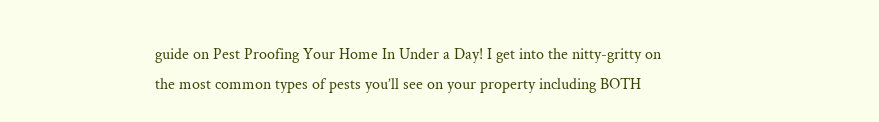guide on Pest Proofing Your Home In Under a Day! I get into the nitty-gritty on the most common types of pests you’ll see on your property including BOTH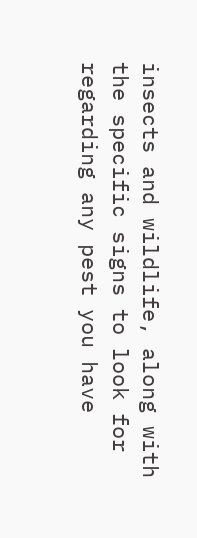insects and wildlife, along with the specific signs to look for regarding any pest you have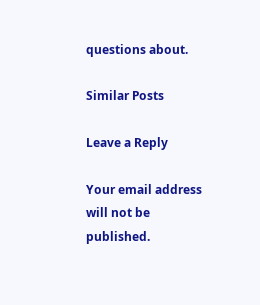questions about.

Similar Posts

Leave a Reply

Your email address will not be published.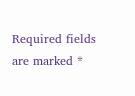Required fields are marked *